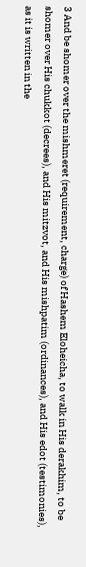3 And be shomer over the mishmeret (requirement, charge) of Hashem Eloheicha, to walk in His derakhim, to be shomer over His chukkot (decrees), and His mitzvot, and His mishpatim (ordinances), and His edot (testimonies), as it is written in the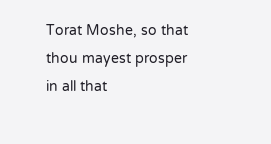Torat Moshe, so that thou mayest prosper in all that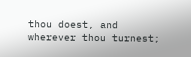thou doest, and wherever thou turnest;